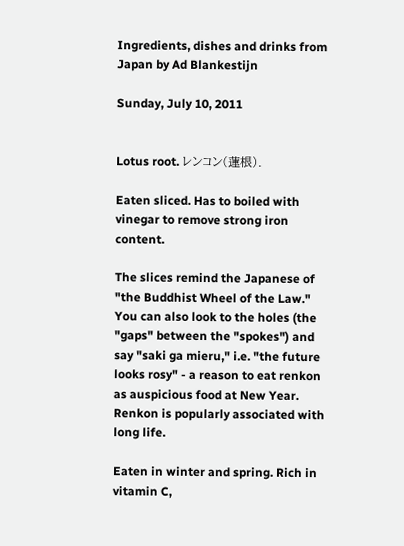Ingredients, dishes and drinks from Japan by Ad Blankestijn

Sunday, July 10, 2011


Lotus root. レンコン(蓮根).

Eaten sliced. Has to boiled with vinegar to remove strong iron content.

The slices remind the Japanese of "the Buddhist Wheel of the Law." You can also look to the holes (the "gaps" between the "spokes") and say "saki ga mieru," i.e. "the future looks rosy" - a reason to eat renkon as auspicious food at New Year. Renkon is popularly associated with long life.

Eaten in winter and spring. Rich in vitamin C,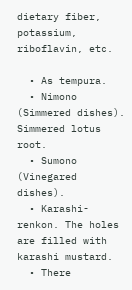dietary fiber, potassium, riboflavin, etc.

  • As tempura.
  • Nimono (Simmered dishes). Simmered lotus root.
  • Sumono (Vinegared dishes).
  • Karashi-renkon. The holes are filled with karashi mustard.
  • There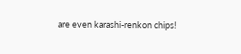are even karashi-renkon chips!